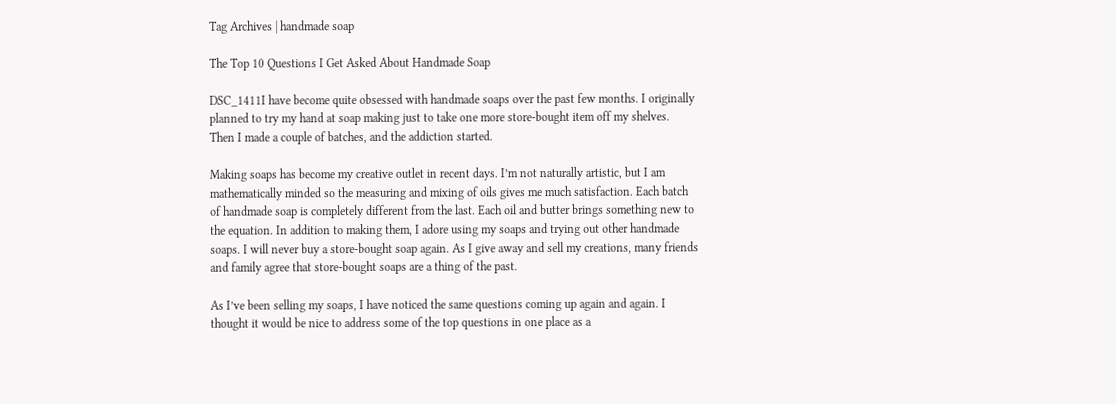Tag Archives | handmade soap

The Top 10 Questions I Get Asked About Handmade Soap

DSC_1411I have become quite obsessed with handmade soaps over the past few months. I originally planned to try my hand at soap making just to take one more store-bought item off my shelves.  Then I made a couple of batches, and the addiction started.

Making soaps has become my creative outlet in recent days. I’m not naturally artistic, but I am mathematically minded so the measuring and mixing of oils gives me much satisfaction. Each batch of handmade soap is completely different from the last. Each oil and butter brings something new to the equation. In addition to making them, I adore using my soaps and trying out other handmade soaps. I will never buy a store-bought soap again. As I give away and sell my creations, many friends and family agree that store-bought soaps are a thing of the past.

As I’ve been selling my soaps, I have noticed the same questions coming up again and again. I thought it would be nice to address some of the top questions in one place as a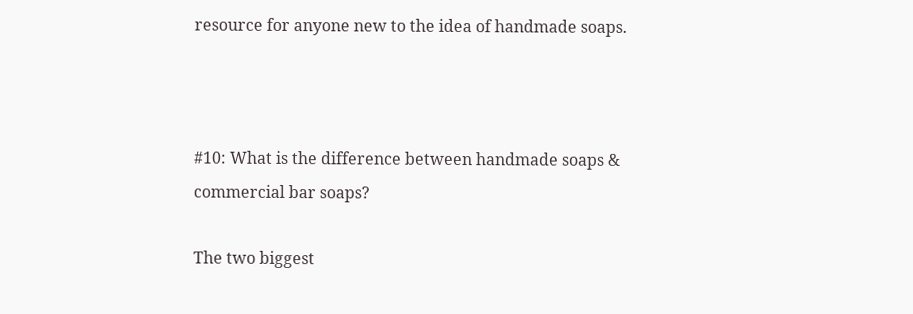resource for anyone new to the idea of handmade soaps.



#10: What is the difference between handmade soaps & commercial bar soaps?

The two biggest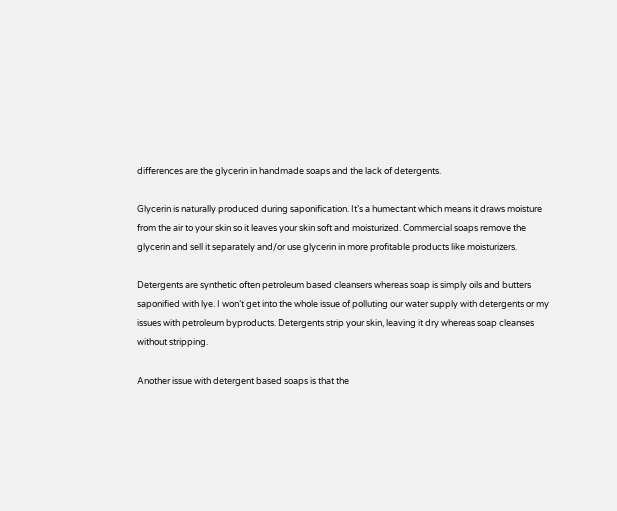differences are the glycerin in handmade soaps and the lack of detergents.

Glycerin is naturally produced during saponification. It’s a humectant which means it draws moisture from the air to your skin so it leaves your skin soft and moisturized. Commercial soaps remove the glycerin and sell it separately and/or use glycerin in more profitable products like moisturizers.

Detergents are synthetic often petroleum based cleansers whereas soap is simply oils and butters saponified with lye. I won’t get into the whole issue of polluting our water supply with detergents or my issues with petroleum byproducts. Detergents strip your skin, leaving it dry whereas soap cleanses without stripping.

Another issue with detergent based soaps is that the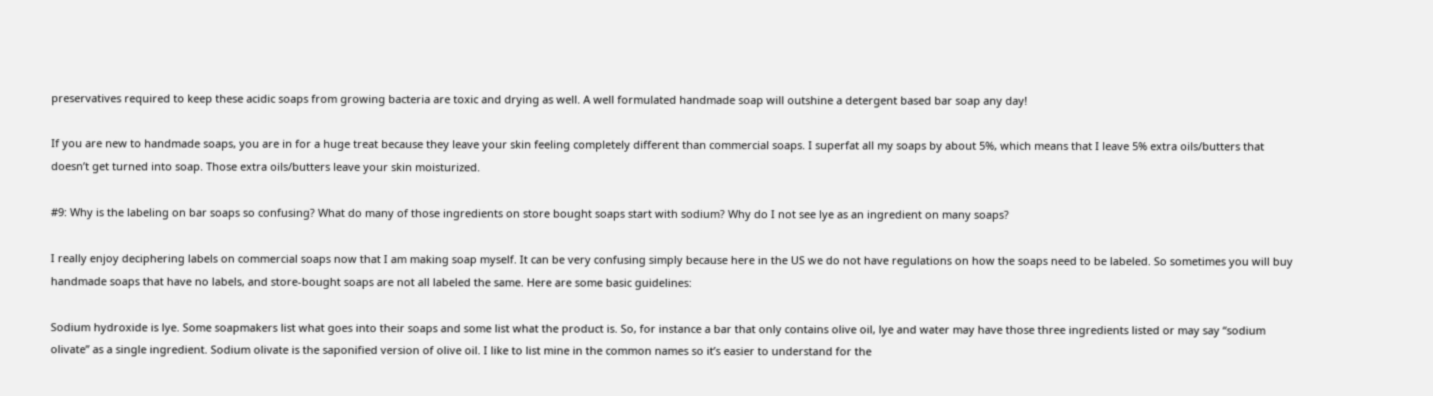preservatives required to keep these acidic soaps from growing bacteria are toxic and drying as well. A well formulated handmade soap will outshine a detergent based bar soap any day!

If you are new to handmade soaps, you are in for a huge treat because they leave your skin feeling completely different than commercial soaps. I superfat all my soaps by about 5%, which means that I leave 5% extra oils/butters that doesn’t get turned into soap. Those extra oils/butters leave your skin moisturized.

#9: Why is the labeling on bar soaps so confusing? What do many of those ingredients on store bought soaps start with sodium? Why do I not see lye as an ingredient on many soaps?

I really enjoy deciphering labels on commercial soaps now that I am making soap myself. It can be very confusing simply because here in the US we do not have regulations on how the soaps need to be labeled. So sometimes you will buy handmade soaps that have no labels, and store-bought soaps are not all labeled the same. Here are some basic guidelines:

Sodium hydroxide is lye. Some soapmakers list what goes into their soaps and some list what the product is. So, for instance a bar that only contains olive oil, lye and water may have those three ingredients listed or may say “sodium olivate” as a single ingredient. Sodium olivate is the saponified version of olive oil. I like to list mine in the common names so it’s easier to understand for the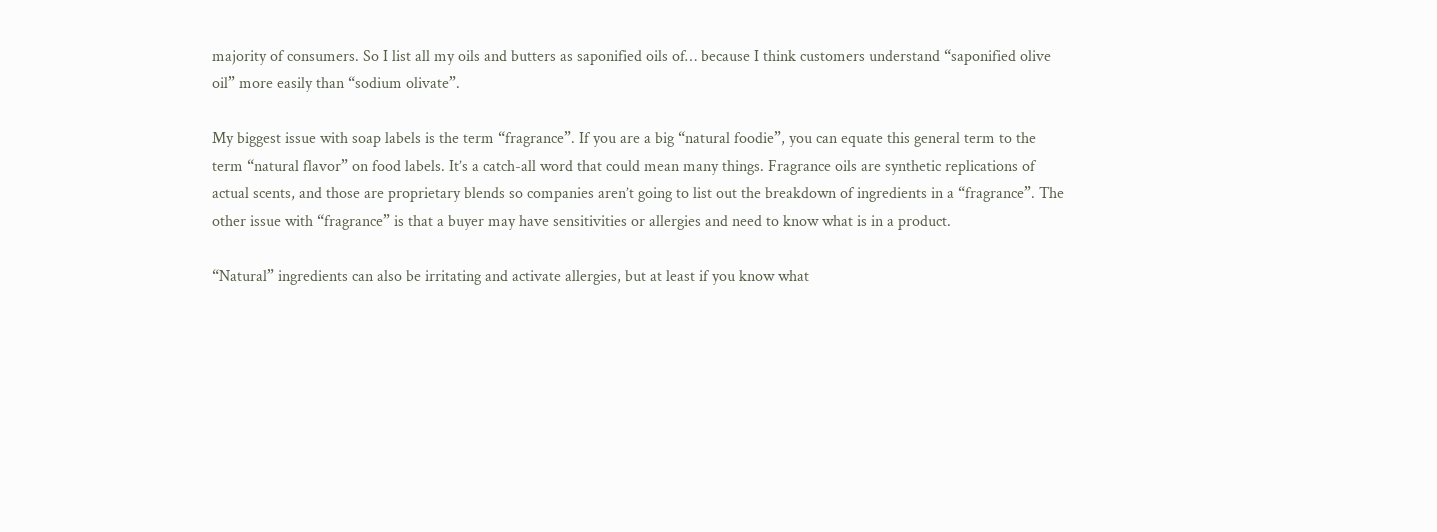majority of consumers. So I list all my oils and butters as saponified oils of… because I think customers understand “saponified olive oil” more easily than “sodium olivate”.

My biggest issue with soap labels is the term “fragrance”. If you are a big “natural foodie”, you can equate this general term to the term “natural flavor” on food labels. It’s a catch-all word that could mean many things. Fragrance oils are synthetic replications of actual scents, and those are proprietary blends so companies aren’t going to list out the breakdown of ingredients in a “fragrance”. The other issue with “fragrance” is that a buyer may have sensitivities or allergies and need to know what is in a product.

“Natural” ingredients can also be irritating and activate allergies, but at least if you know what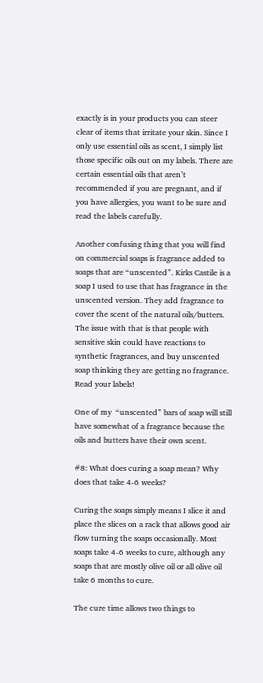exactly is in your products you can steer clear of items that irritate your skin. Since I only use essential oils as scent, I simply list those specific oils out on my labels. There are certain essential oils that aren’t recommended if you are pregnant, and if you have allergies, you want to be sure and read the labels carefully.

Another confusing thing that you will find on commercial soaps is fragrance added to soaps that are “unscented”. Kirks Castile is a soap I used to use that has fragrance in the unscented version. They add fragrance to cover the scent of the natural oils/butters. The issue with that is that people with sensitive skin could have reactions to synthetic fragrances, and buy unscented soap thinking they are getting no fragrance. Read your labels!

One of my  “unscented” bars of soap will still have somewhat of a fragrance because the oils and butters have their own scent.

#8: What does curing a soap mean? Why does that take 4-6 weeks?

Curing the soaps simply means I slice it and place the slices on a rack that allows good air flow turning the soaps occasionally. Most soaps take 4-6 weeks to cure, although any soaps that are mostly olive oil or all olive oil take 6 months to cure.

The cure time allows two things to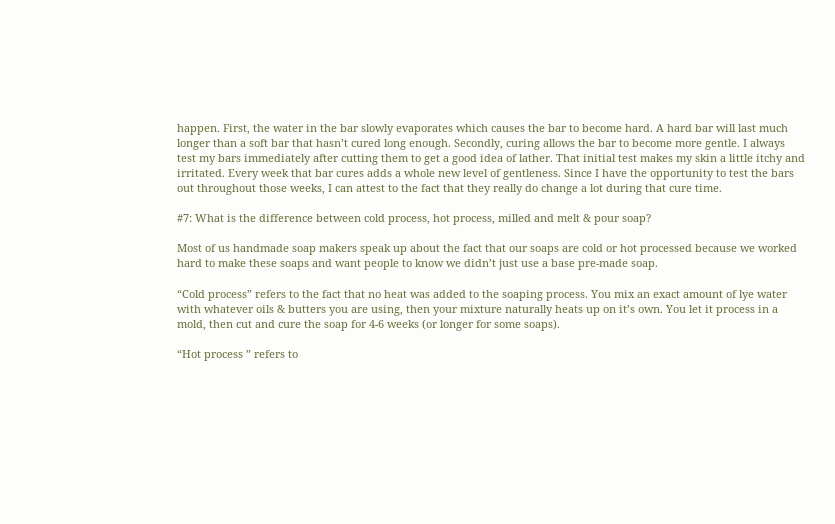happen. First, the water in the bar slowly evaporates which causes the bar to become hard. A hard bar will last much longer than a soft bar that hasn’t cured long enough. Secondly, curing allows the bar to become more gentle. I always test my bars immediately after cutting them to get a good idea of lather. That initial test makes my skin a little itchy and irritated. Every week that bar cures adds a whole new level of gentleness. Since I have the opportunity to test the bars out throughout those weeks, I can attest to the fact that they really do change a lot during that cure time.

#7: What is the difference between cold process, hot process, milled and melt & pour soap?

Most of us handmade soap makers speak up about the fact that our soaps are cold or hot processed because we worked hard to make these soaps and want people to know we didn’t just use a base pre-made soap.

“Cold process” refers to the fact that no heat was added to the soaping process. You mix an exact amount of lye water with whatever oils & butters you are using, then your mixture naturally heats up on it’s own. You let it process in a mold, then cut and cure the soap for 4-6 weeks (or longer for some soaps).

“Hot process ” refers to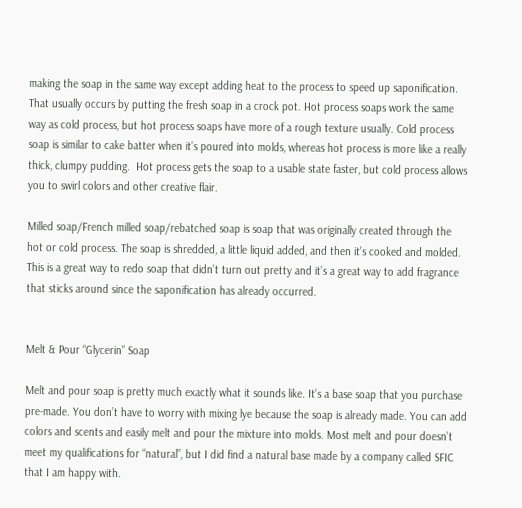making the soap in the same way except adding heat to the process to speed up saponification. That usually occurs by putting the fresh soap in a crock pot. Hot process soaps work the same way as cold process, but hot process soaps have more of a rough texture usually. Cold process soap is similar to cake batter when it’s poured into molds, whereas hot process is more like a really thick, clumpy pudding.  Hot process gets the soap to a usable state faster, but cold process allows you to swirl colors and other creative flair.

Milled soap/French milled soap/rebatched soap is soap that was originally created through the hot or cold process. The soap is shredded, a little liquid added, and then it’s cooked and molded. This is a great way to redo soap that didn’t turn out pretty and it’s a great way to add fragrance that sticks around since the saponification has already occurred.


Melt & Pour “Glycerin” Soap

Melt and pour soap is pretty much exactly what it sounds like. It’s a base soap that you purchase pre-made. You don’t have to worry with mixing lye because the soap is already made. You can add colors and scents and easily melt and pour the mixture into molds. Most melt and pour doesn’t meet my qualifications for “natural”, but I did find a natural base made by a company called SFIC that I am happy with.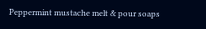Peppermint mustache melt & pour soaps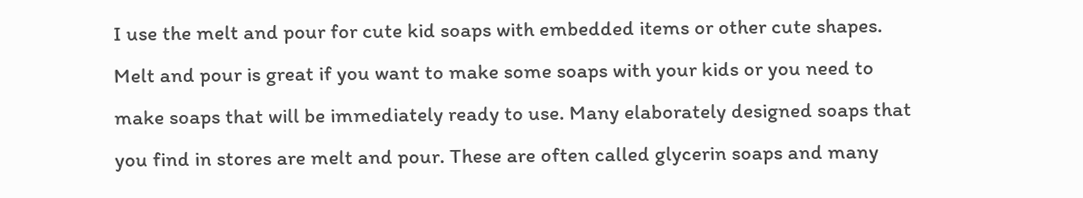I use the melt and pour for cute kid soaps with embedded items or other cute shapes. Melt and pour is great if you want to make some soaps with your kids or you need to make soaps that will be immediately ready to use. Many elaborately designed soaps that you find in stores are melt and pour. These are often called glycerin soaps and many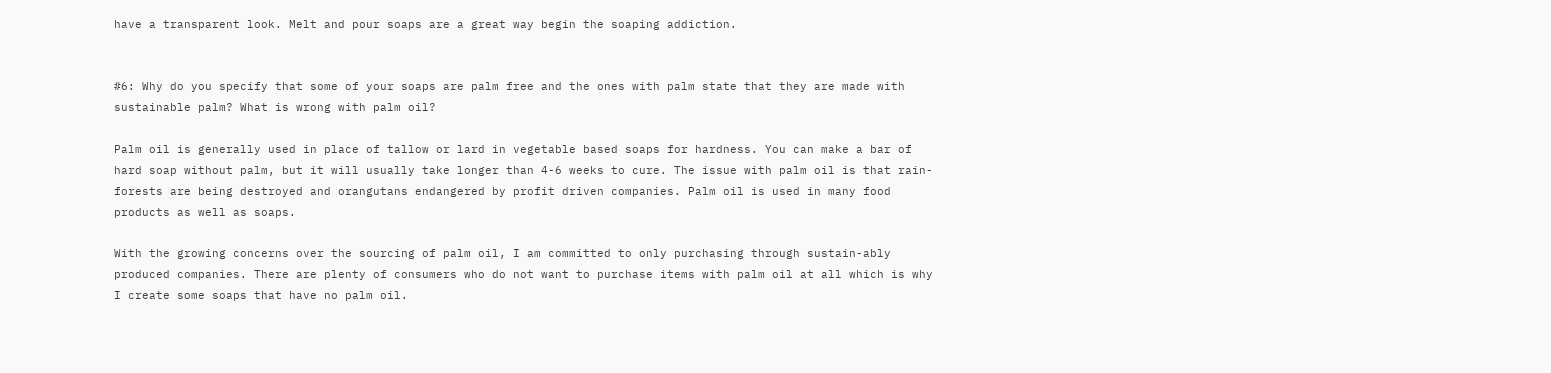have a transparent look. Melt and pour soaps are a great way begin the soaping addiction.


#6: Why do you specify that some of your soaps are palm free and the ones with palm state that they are made with sustainable palm? What is wrong with palm oil?

Palm oil is generally used in place of tallow or lard in vegetable based soaps for hardness. You can make a bar of hard soap without palm, but it will usually take longer than 4-6 weeks to cure. The issue with palm oil is that rain-forests are being destroyed and orangutans endangered by profit driven companies. Palm oil is used in many food products as well as soaps.

With the growing concerns over the sourcing of palm oil, I am committed to only purchasing through sustain-ably produced companies. There are plenty of consumers who do not want to purchase items with palm oil at all which is why I create some soaps that have no palm oil.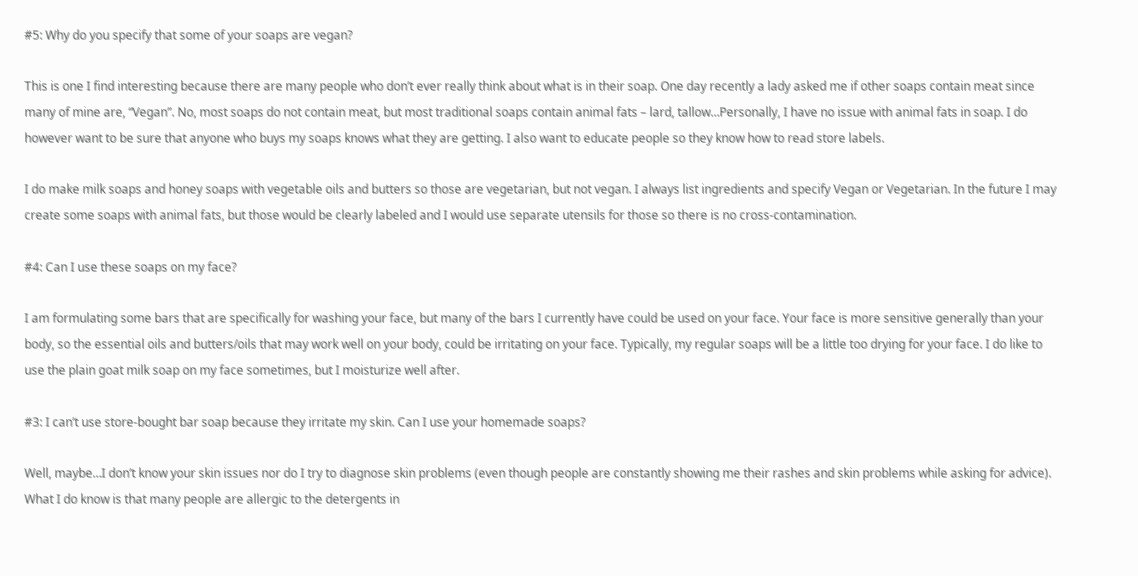#5: Why do you specify that some of your soaps are vegan?

This is one I find interesting because there are many people who don’t ever really think about what is in their soap. One day recently a lady asked me if other soaps contain meat since many of mine are, “Vegan”. No, most soaps do not contain meat, but most traditional soaps contain animal fats – lard, tallow…Personally, I have no issue with animal fats in soap. I do however want to be sure that anyone who buys my soaps knows what they are getting. I also want to educate people so they know how to read store labels.

I do make milk soaps and honey soaps with vegetable oils and butters so those are vegetarian, but not vegan. I always list ingredients and specify Vegan or Vegetarian. In the future I may create some soaps with animal fats, but those would be clearly labeled and I would use separate utensils for those so there is no cross-contamination.

#4: Can I use these soaps on my face?

I am formulating some bars that are specifically for washing your face, but many of the bars I currently have could be used on your face. Your face is more sensitive generally than your body, so the essential oils and butters/oils that may work well on your body, could be irritating on your face. Typically, my regular soaps will be a little too drying for your face. I do like to use the plain goat milk soap on my face sometimes, but I moisturize well after.

#3: I can’t use store-bought bar soap because they irritate my skin. Can I use your homemade soaps?

Well, maybe…I don’t know your skin issues nor do I try to diagnose skin problems (even though people are constantly showing me their rashes and skin problems while asking for advice). What I do know is that many people are allergic to the detergents in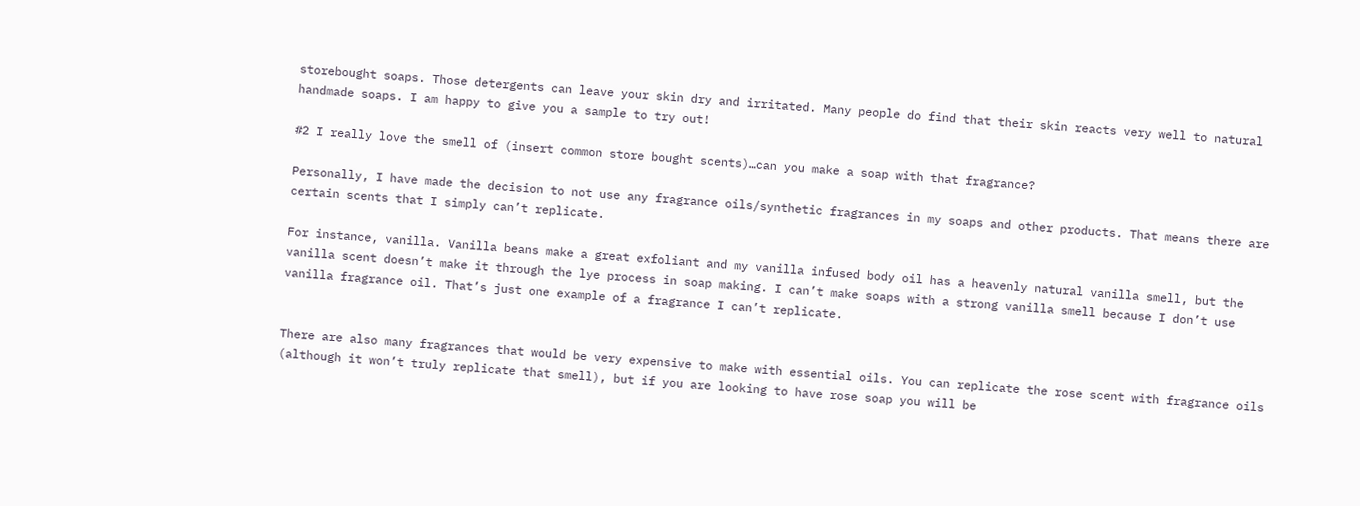storebought soaps. Those detergents can leave your skin dry and irritated. Many people do find that their skin reacts very well to natural handmade soaps. I am happy to give you a sample to try out!

#2 I really love the smell of (insert common store bought scents)…can you make a soap with that fragrance?

Personally, I have made the decision to not use any fragrance oils/synthetic fragrances in my soaps and other products. That means there are certain scents that I simply can’t replicate.

For instance, vanilla. Vanilla beans make a great exfoliant and my vanilla infused body oil has a heavenly natural vanilla smell, but the vanilla scent doesn’t make it through the lye process in soap making. I can’t make soaps with a strong vanilla smell because I don’t use vanilla fragrance oil. That’s just one example of a fragrance I can’t replicate.


There are also many fragrances that would be very expensive to make with essential oils. You can replicate the rose scent with fragrance oils (although it won’t truly replicate that smell), but if you are looking to have rose soap you will be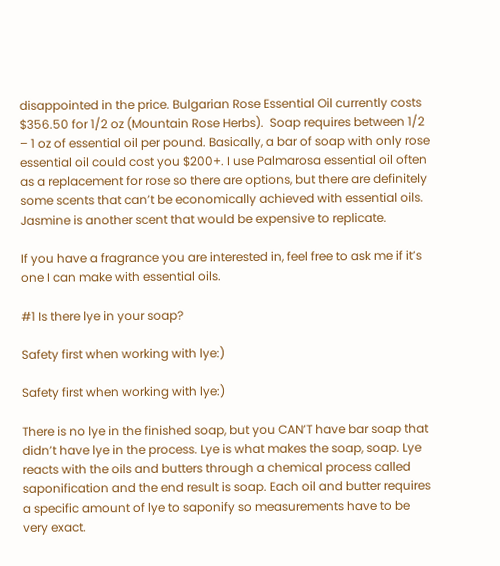disappointed in the price. Bulgarian Rose Essential Oil currently costs $356.50 for 1/2 oz (Mountain Rose Herbs).  Soap requires between 1/2 – 1 oz of essential oil per pound. Basically, a bar of soap with only rose essential oil could cost you $200+. I use Palmarosa essential oil often as a replacement for rose so there are options, but there are definitely some scents that can’t be economically achieved with essential oils. Jasmine is another scent that would be expensive to replicate.

If you have a fragrance you are interested in, feel free to ask me if it’s one I can make with essential oils.

#1 Is there lye in your soap?

Safety first when working with lye:)

Safety first when working with lye:)

There is no lye in the finished soap, but you CAN’T have bar soap that didn’t have lye in the process. Lye is what makes the soap, soap. Lye reacts with the oils and butters through a chemical process called saponification and the end result is soap. Each oil and butter requires a specific amount of lye to saponify so measurements have to be very exact.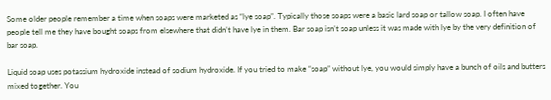Some older people remember a time when soaps were marketed as “lye soap”. Typically those soaps were a basic lard soap or tallow soap. I often have people tell me they have bought soaps from elsewhere that didn’t have lye in them. Bar soap isn’t soap unless it was made with lye by the very definition of bar soap.

Liquid soap uses potassium hydroxide instead of sodium hydroxide. If you tried to make “soap” without lye, you would simply have a bunch of oils and butters mixed together. You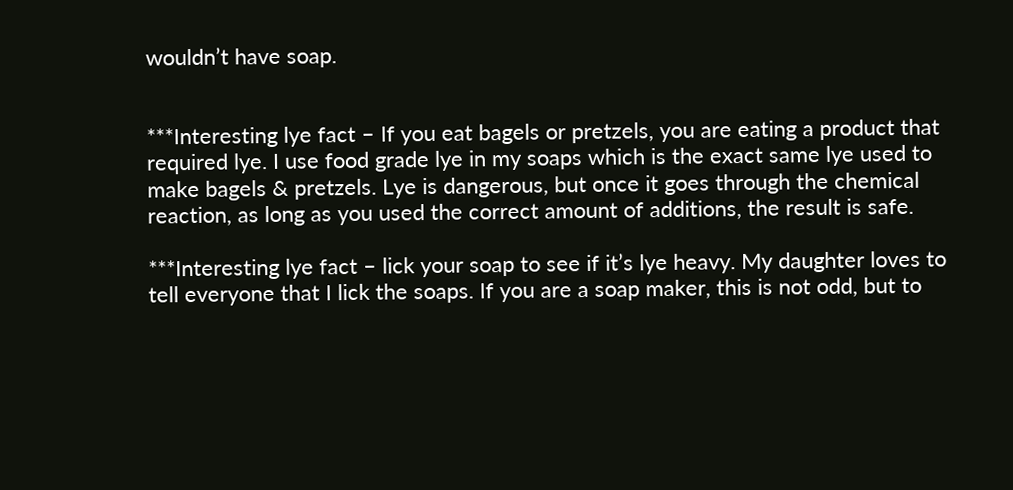wouldn’t have soap.


***Interesting lye fact – If you eat bagels or pretzels, you are eating a product that required lye. I use food grade lye in my soaps which is the exact same lye used to make bagels & pretzels. Lye is dangerous, but once it goes through the chemical reaction, as long as you used the correct amount of additions, the result is safe.

***Interesting lye fact – lick your soap to see if it’s lye heavy. My daughter loves to tell everyone that I lick the soaps. If you are a soap maker, this is not odd, but to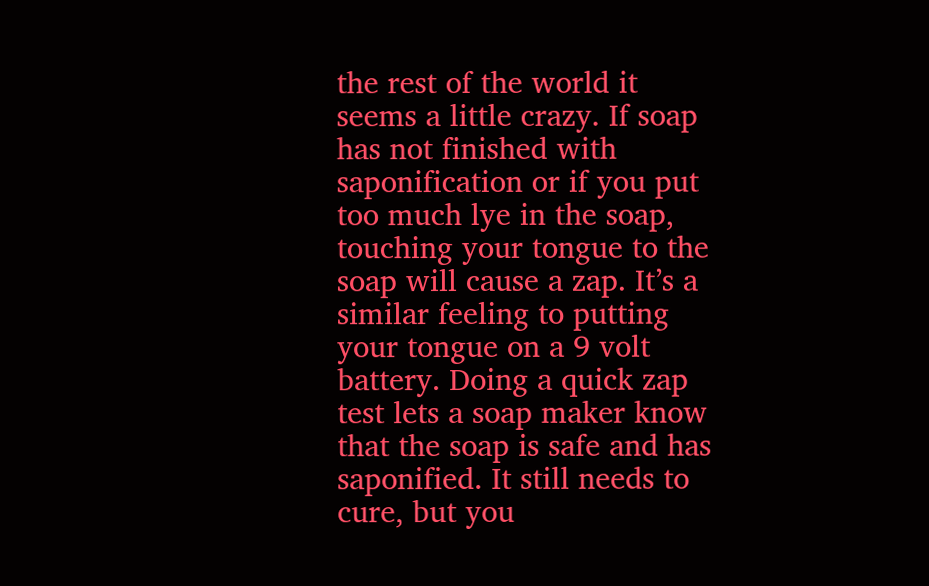the rest of the world it seems a little crazy. If soap has not finished with saponification or if you put too much lye in the soap, touching your tongue to the soap will cause a zap. It’s a similar feeling to putting your tongue on a 9 volt battery. Doing a quick zap test lets a soap maker know that the soap is safe and has saponified. It still needs to cure, but you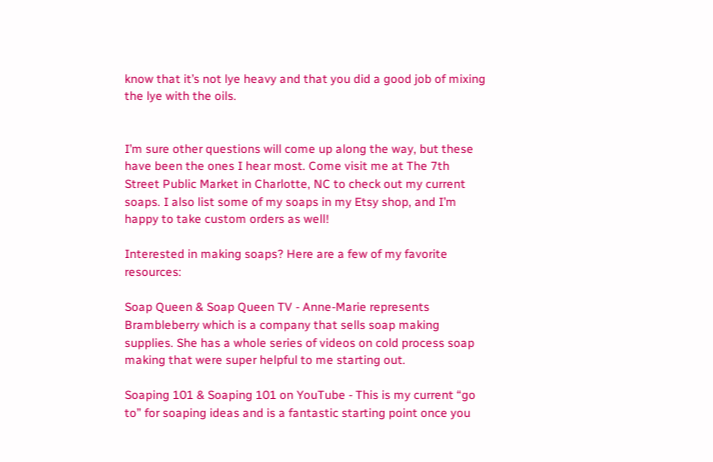know that it’s not lye heavy and that you did a good job of mixing the lye with the oils.


I’m sure other questions will come up along the way, but these have been the ones I hear most. Come visit me at The 7th Street Public Market in Charlotte, NC to check out my current soaps. I also list some of my soaps in my Etsy shop, and I’m happy to take custom orders as well!

Interested in making soaps? Here are a few of my favorite resources:

Soap Queen & Soap Queen TV - Anne-Marie represents Brambleberry which is a company that sells soap making supplies. She has a whole series of videos on cold process soap making that were super helpful to me starting out.

Soaping 101 & Soaping 101 on YouTube - This is my current “go to” for soaping ideas and is a fantastic starting point once you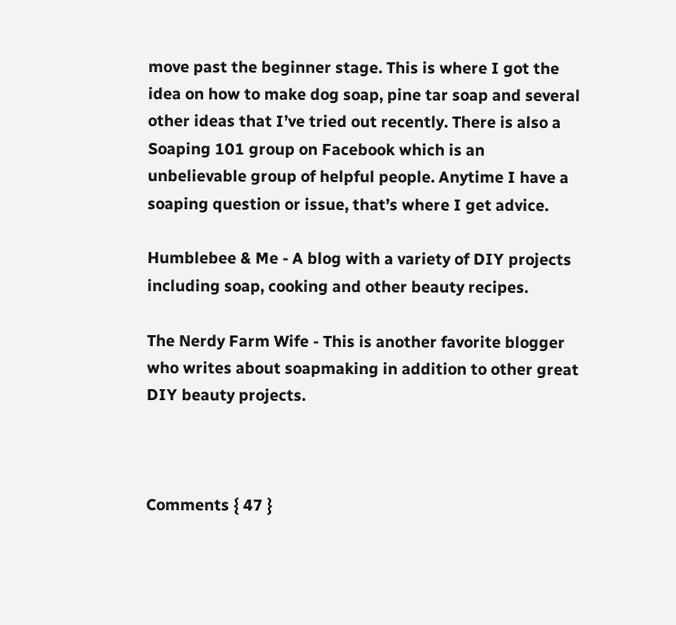move past the beginner stage. This is where I got the idea on how to make dog soap, pine tar soap and several other ideas that I’ve tried out recently. There is also a Soaping 101 group on Facebook which is an unbelievable group of helpful people. Anytime I have a soaping question or issue, that’s where I get advice.

Humblebee & Me - A blog with a variety of DIY projects including soap, cooking and other beauty recipes.

The Nerdy Farm Wife - This is another favorite blogger who writes about soapmaking in addition to other great DIY beauty projects.



Comments { 47 }